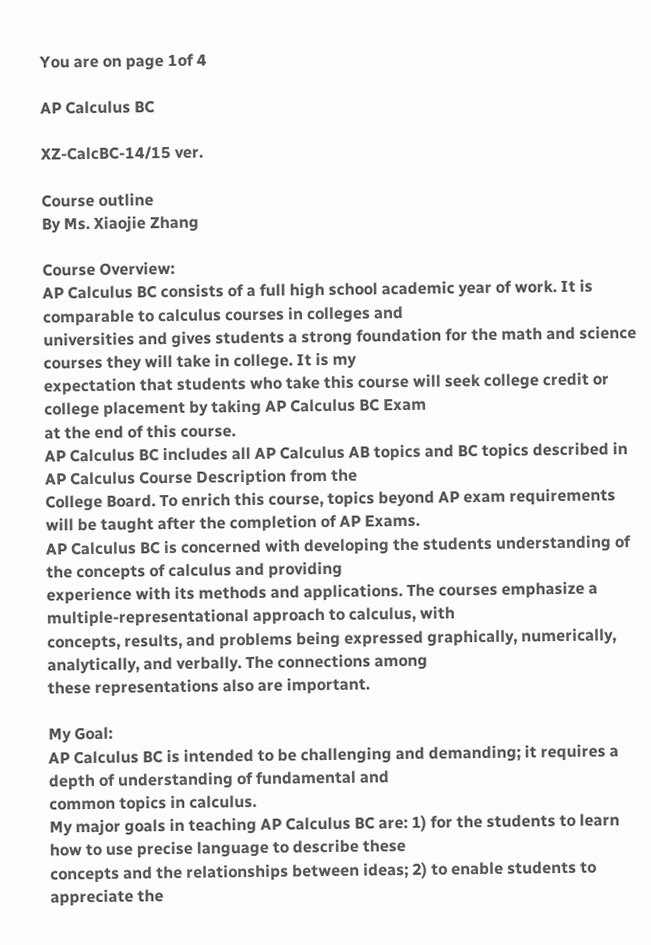You are on page 1of 4

AP Calculus BC

XZ-CalcBC-14/15 ver.

Course outline
By Ms. Xiaojie Zhang

Course Overview:
AP Calculus BC consists of a full high school academic year of work. It is comparable to calculus courses in colleges and
universities and gives students a strong foundation for the math and science courses they will take in college. It is my
expectation that students who take this course will seek college credit or college placement by taking AP Calculus BC Exam
at the end of this course.
AP Calculus BC includes all AP Calculus AB topics and BC topics described in AP Calculus Course Description from the
College Board. To enrich this course, topics beyond AP exam requirements will be taught after the completion of AP Exams.
AP Calculus BC is concerned with developing the students understanding of the concepts of calculus and providing
experience with its methods and applications. The courses emphasize a multiple-representational approach to calculus, with
concepts, results, and problems being expressed graphically, numerically, analytically, and verbally. The connections among
these representations also are important.

My Goal:
AP Calculus BC is intended to be challenging and demanding; it requires a depth of understanding of fundamental and
common topics in calculus.
My major goals in teaching AP Calculus BC are: 1) for the students to learn how to use precise language to describe these
concepts and the relationships between ideas; 2) to enable students to appreciate the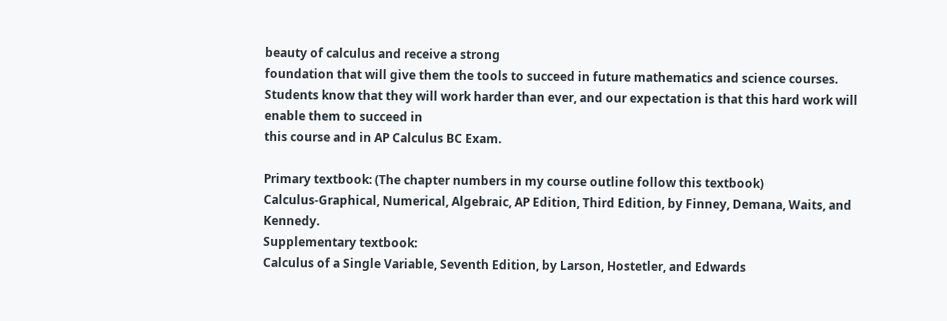beauty of calculus and receive a strong
foundation that will give them the tools to succeed in future mathematics and science courses.
Students know that they will work harder than ever, and our expectation is that this hard work will enable them to succeed in
this course and in AP Calculus BC Exam.

Primary textbook: (The chapter numbers in my course outline follow this textbook)
Calculus-Graphical, Numerical, Algebraic, AP Edition, Third Edition, by Finney, Demana, Waits, and Kennedy.
Supplementary textbook:
Calculus of a Single Variable, Seventh Edition, by Larson, Hostetler, and Edwards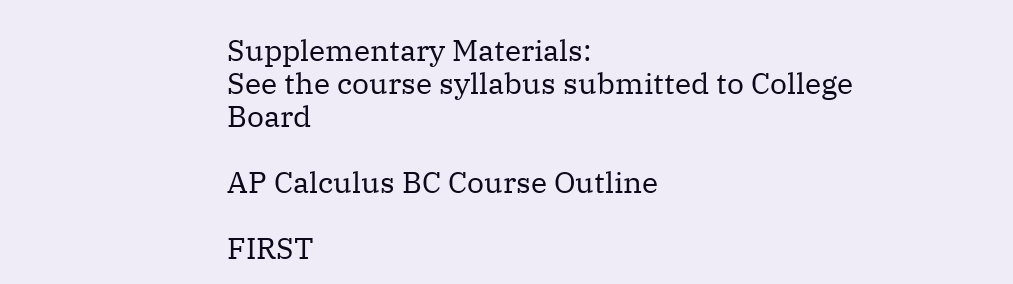Supplementary Materials:
See the course syllabus submitted to College Board

AP Calculus BC Course Outline

FIRST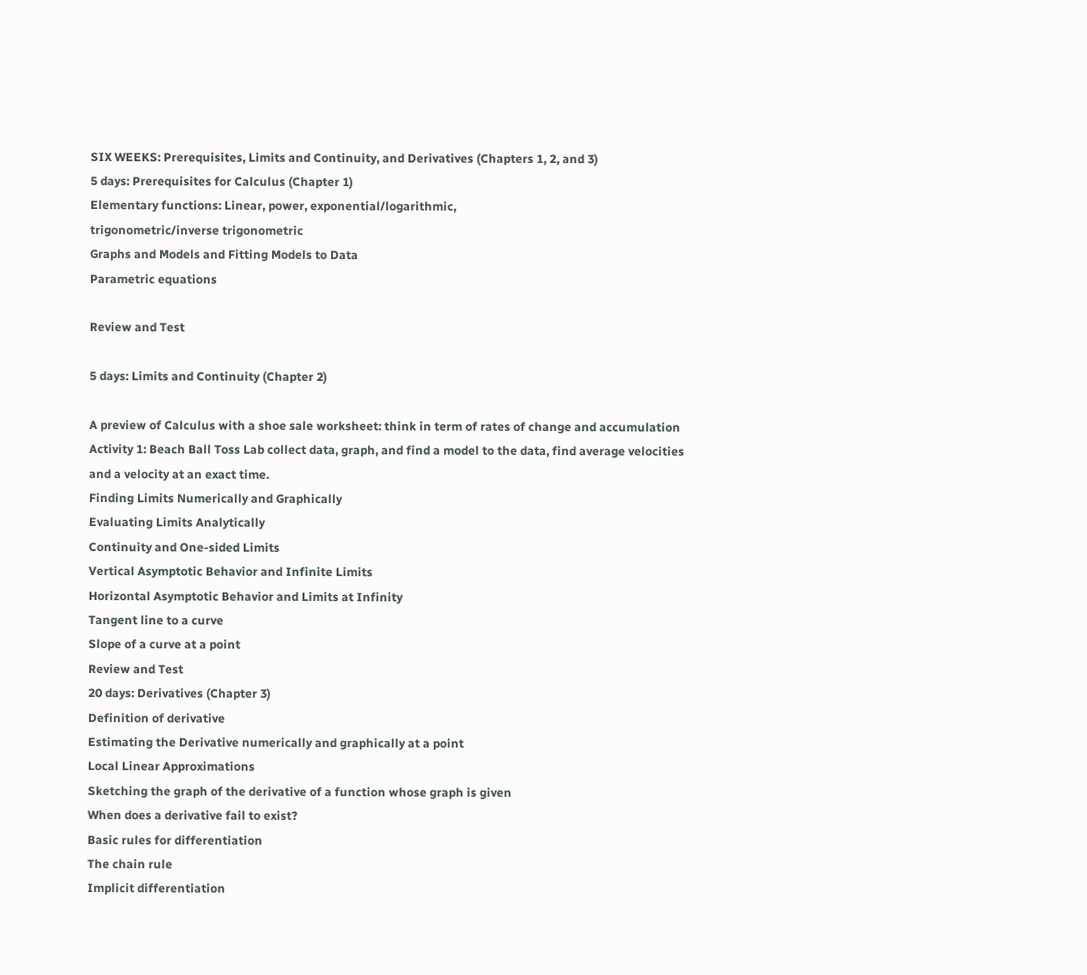SIX WEEKS: Prerequisites, Limits and Continuity, and Derivatives (Chapters 1, 2, and 3)
5 days: Prerequisites for Calculus (Chapter 1)
Elementary functions: Linear, power, exponential/logarithmic,
trigonometric/inverse trigonometric
Graphs and Models and Fitting Models to Data
Parametric equations

Review and Test

5 days: Limits and Continuity (Chapter 2)

A preview of Calculus with a shoe sale worksheet: think in term of rates of change and accumulation
Activity 1: Beach Ball Toss Lab collect data, graph, and find a model to the data, find average velocities
and a velocity at an exact time.
Finding Limits Numerically and Graphically
Evaluating Limits Analytically
Continuity and One-sided Limits
Vertical Asymptotic Behavior and Infinite Limits
Horizontal Asymptotic Behavior and Limits at Infinity
Tangent line to a curve
Slope of a curve at a point
Review and Test
20 days: Derivatives (Chapter 3)
Definition of derivative
Estimating the Derivative numerically and graphically at a point
Local Linear Approximations
Sketching the graph of the derivative of a function whose graph is given
When does a derivative fail to exist?
Basic rules for differentiation
The chain rule
Implicit differentiation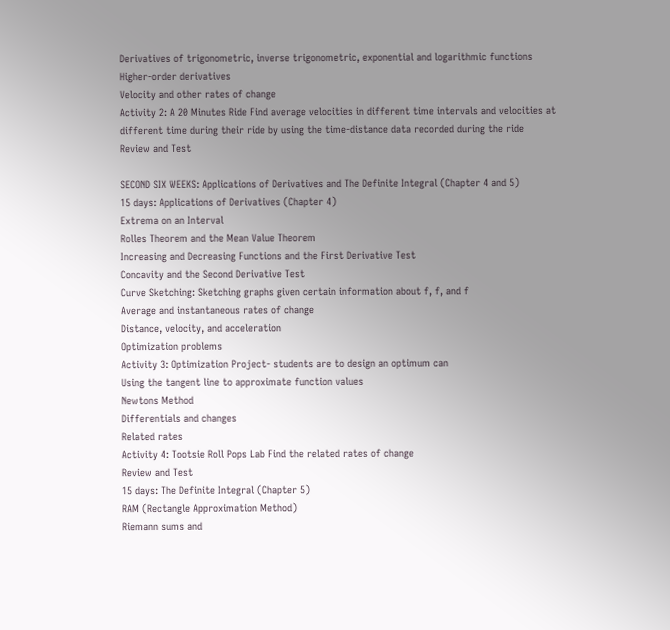Derivatives of trigonometric, inverse trigonometric, exponential and logarithmic functions
Higher-order derivatives
Velocity and other rates of change
Activity 2: A 20 Minutes Ride Find average velocities in different time intervals and velocities at
different time during their ride by using the time-distance data recorded during the ride
Review and Test

SECOND SIX WEEKS: Applications of Derivatives and The Definite Integral (Chapter 4 and 5)
15 days: Applications of Derivatives (Chapter 4)
Extrema on an Interval
Rolles Theorem and the Mean Value Theorem
Increasing and Decreasing Functions and the First Derivative Test
Concavity and the Second Derivative Test
Curve Sketching: Sketching graphs given certain information about f, f, and f
Average and instantaneous rates of change
Distance, velocity, and acceleration
Optimization problems
Activity 3: Optimization Project- students are to design an optimum can
Using the tangent line to approximate function values
Newtons Method
Differentials and changes
Related rates
Activity 4: Tootsie Roll Pops Lab Find the related rates of change
Review and Test
15 days: The Definite Integral (Chapter 5)
RAM (Rectangle Approximation Method)
Riemann sums and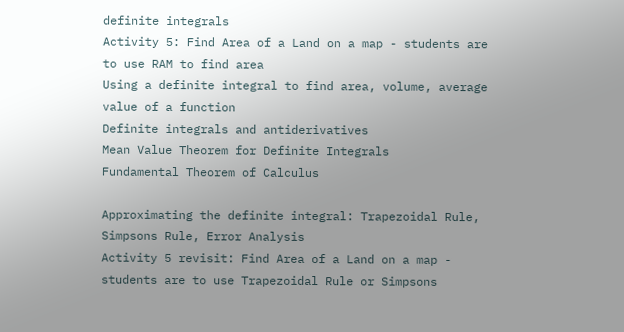definite integrals
Activity 5: Find Area of a Land on a map - students are to use RAM to find area
Using a definite integral to find area, volume, average value of a function
Definite integrals and antiderivatives
Mean Value Theorem for Definite Integrals
Fundamental Theorem of Calculus

Approximating the definite integral: Trapezoidal Rule, Simpsons Rule, Error Analysis
Activity 5 revisit: Find Area of a Land on a map - students are to use Trapezoidal Rule or Simpsons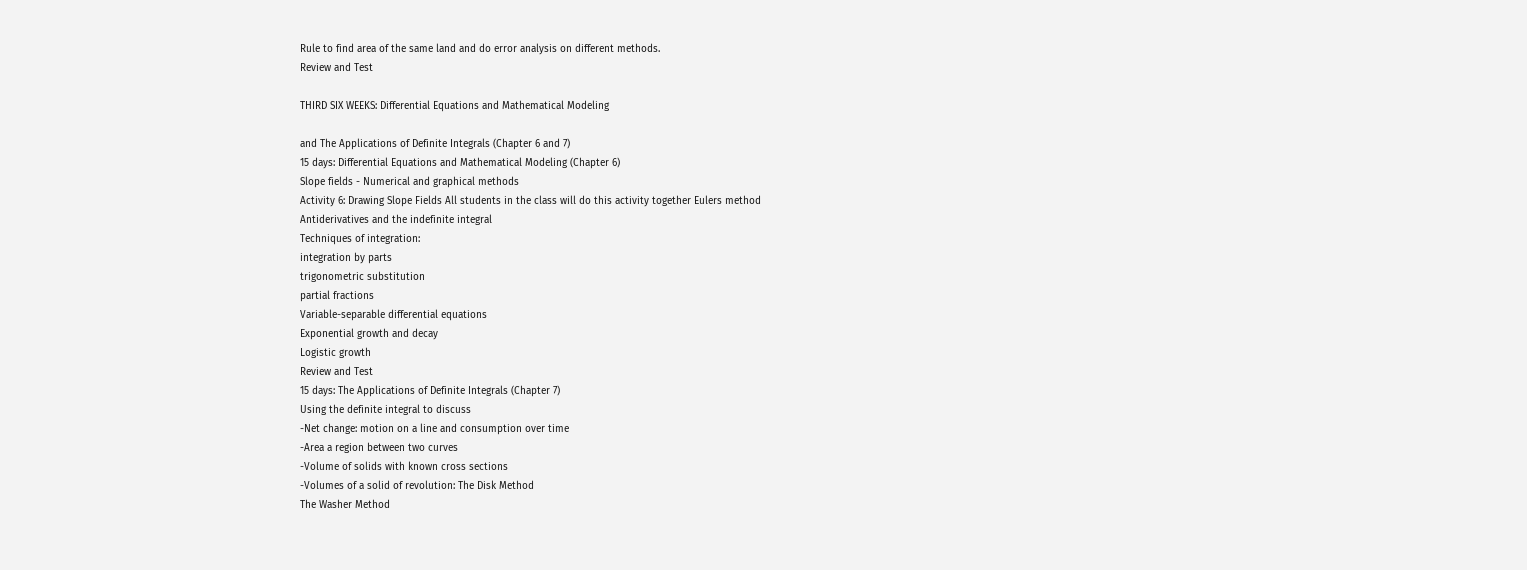Rule to find area of the same land and do error analysis on different methods.
Review and Test

THIRD SIX WEEKS: Differential Equations and Mathematical Modeling

and The Applications of Definite Integrals (Chapter 6 and 7)
15 days: Differential Equations and Mathematical Modeling (Chapter 6)
Slope fields - Numerical and graphical methods
Activity 6: Drawing Slope Fields All students in the class will do this activity together Eulers method
Antiderivatives and the indefinite integral
Techniques of integration:
integration by parts
trigonometric substitution
partial fractions
Variable-separable differential equations
Exponential growth and decay
Logistic growth
Review and Test
15 days: The Applications of Definite Integrals (Chapter 7)
Using the definite integral to discuss
-Net change: motion on a line and consumption over time
-Area a region between two curves
-Volume of solids with known cross sections
-Volumes of a solid of revolution: The Disk Method
The Washer Method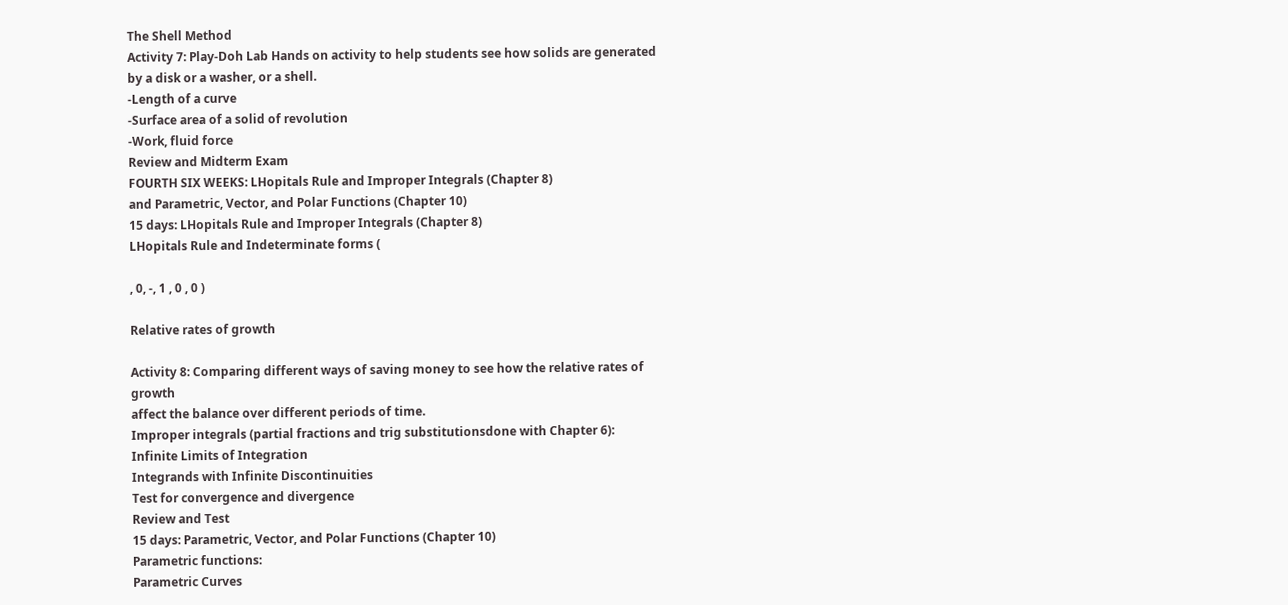The Shell Method
Activity 7: Play-Doh Lab Hands on activity to help students see how solids are generated
by a disk or a washer, or a shell.
-Length of a curve
-Surface area of a solid of revolution
-Work, fluid force
Review and Midterm Exam
FOURTH SIX WEEKS: LHopitals Rule and Improper Integrals (Chapter 8)
and Parametric, Vector, and Polar Functions (Chapter 10)
15 days: LHopitals Rule and Improper Integrals (Chapter 8)
LHopitals Rule and Indeterminate forms (

, 0, -, 1 , 0 , 0 )

Relative rates of growth

Activity 8: Comparing different ways of saving money to see how the relative rates of growth
affect the balance over different periods of time.
Improper integrals (partial fractions and trig substitutionsdone with Chapter 6):
Infinite Limits of Integration
Integrands with Infinite Discontinuities
Test for convergence and divergence
Review and Test
15 days: Parametric, Vector, and Polar Functions (Chapter 10)
Parametric functions:
Parametric Curves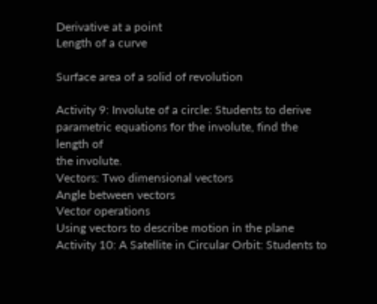Derivative at a point
Length of a curve

Surface area of a solid of revolution

Activity 9: Involute of a circle: Students to derive parametric equations for the involute, find the length of
the involute.
Vectors: Two dimensional vectors
Angle between vectors
Vector operations
Using vectors to describe motion in the plane
Activity 10: A Satellite in Circular Orbit: Students to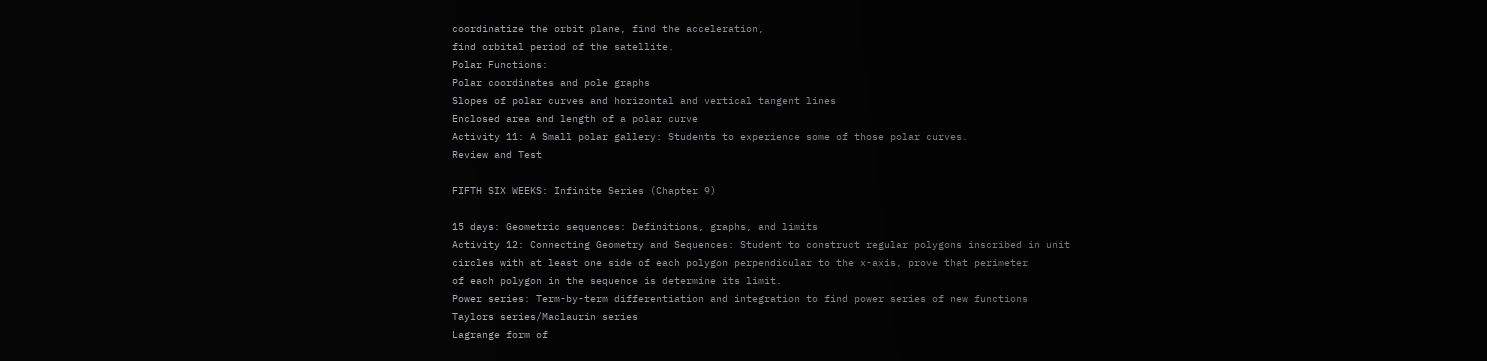coordinatize the orbit plane, find the acceleration,
find orbital period of the satellite.
Polar Functions:
Polar coordinates and pole graphs
Slopes of polar curves and horizontal and vertical tangent lines
Enclosed area and length of a polar curve
Activity 11: A Small polar gallery: Students to experience some of those polar curves.
Review and Test

FIFTH SIX WEEKS: Infinite Series (Chapter 9)

15 days: Geometric sequences: Definitions, graphs, and limits
Activity 12: Connecting Geometry and Sequences: Student to construct regular polygons inscribed in unit
circles with at least one side of each polygon perpendicular to the x-axis, prove that perimeter
of each polygon in the sequence is determine its limit.
Power series: Term-by-term differentiation and integration to find power series of new functions
Taylors series/Maclaurin series
Lagrange form of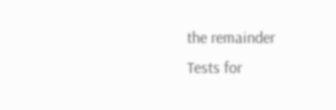the remainder
Tests for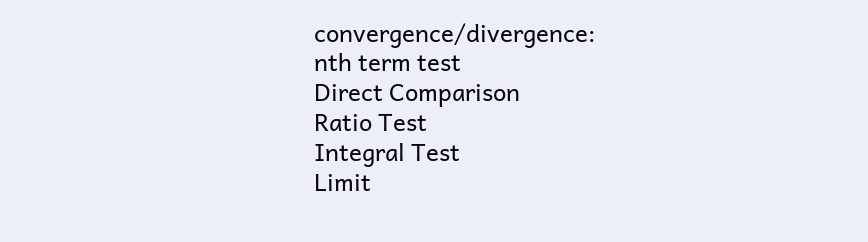convergence/divergence:
nth term test
Direct Comparison
Ratio Test
Integral Test
Limit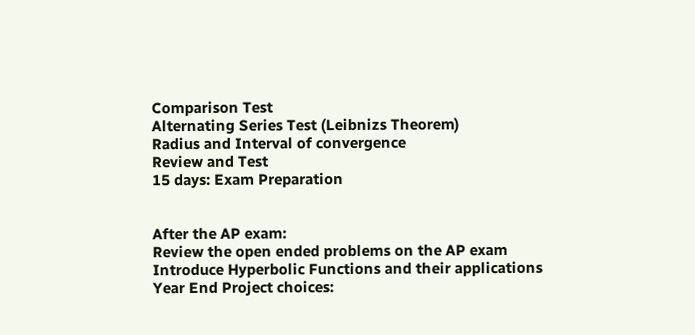Comparison Test
Alternating Series Test (Leibnizs Theorem)
Radius and Interval of convergence
Review and Test
15 days: Exam Preparation


After the AP exam:
Review the open ended problems on the AP exam
Introduce Hyperbolic Functions and their applications
Year End Project choices: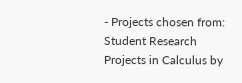- Projects chosen from:
Student Research Projects in Calculus by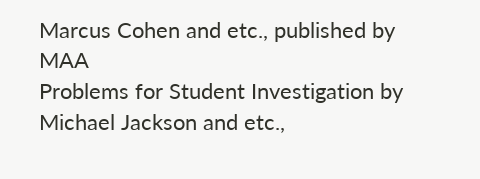Marcus Cohen and etc., published by MAA
Problems for Student Investigation by Michael Jackson and etc.,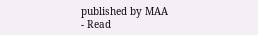published by MAA
- Read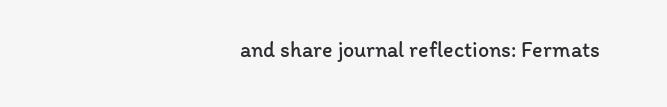and share journal reflections: Fermats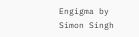Engigma by Simon Singh